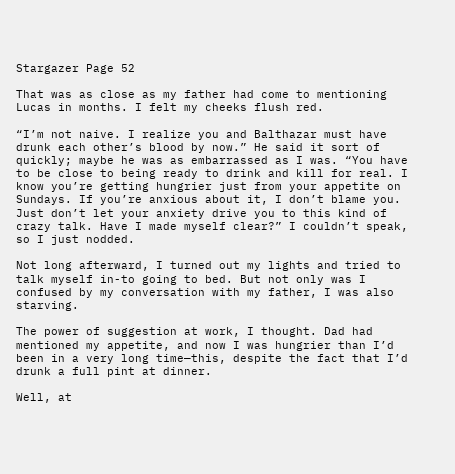Stargazer Page 52

That was as close as my father had come to mentioning Lucas in months. I felt my cheeks flush red.

“I’m not naive. I realize you and Balthazar must have drunk each other’s blood by now.” He said it sort of quickly; maybe he was as embarrassed as I was. “You have to be close to being ready to drink and kill for real. I know you’re getting hungrier just from your appetite on Sundays. If you’re anxious about it, I don’t blame you. Just don’t let your anxiety drive you to this kind of crazy talk. Have I made myself clear?” I couldn’t speak, so I just nodded.

Not long afterward, I turned out my lights and tried to talk myself in-to going to bed. But not only was I confused by my conversation with my father, I was also starving.

The power of suggestion at work, I thought. Dad had mentioned my appetite, and now I was hungrier than I’d been in a very long time—this, despite the fact that I’d drunk a full pint at dinner.

Well, at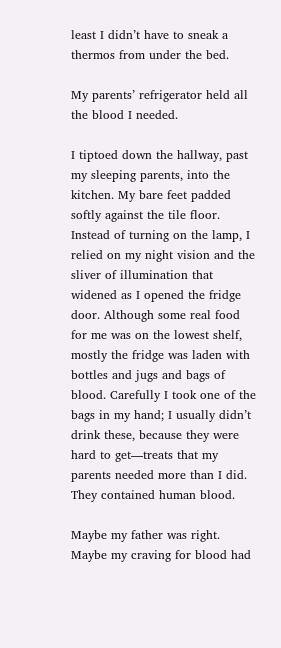least I didn’t have to sneak a thermos from under the bed.

My parents’ refrigerator held all the blood I needed.

I tiptoed down the hallway, past my sleeping parents, into the kitchen. My bare feet padded softly against the tile floor. Instead of turning on the lamp, I relied on my night vision and the sliver of illumination that widened as I opened the fridge door. Although some real food for me was on the lowest shelf, mostly the fridge was laden with bottles and jugs and bags of blood. Carefully I took one of the bags in my hand; I usually didn’t drink these, because they were hard to get—treats that my parents needed more than I did. They contained human blood.

Maybe my father was right. Maybe my craving for blood had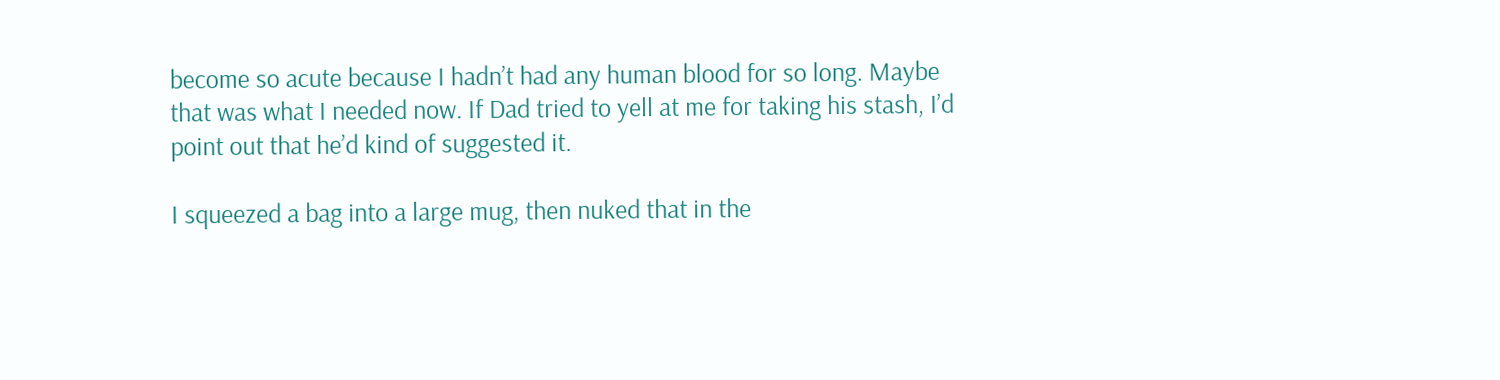become so acute because I hadn’t had any human blood for so long. Maybe that was what I needed now. If Dad tried to yell at me for taking his stash, I’d point out that he’d kind of suggested it.

I squeezed a bag into a large mug, then nuked that in the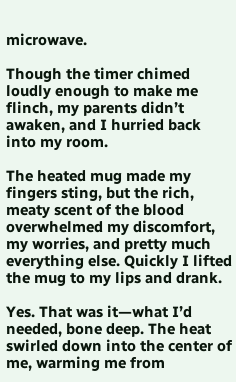microwave.

Though the timer chimed loudly enough to make me flinch, my parents didn’t awaken, and I hurried back into my room.

The heated mug made my fingers sting, but the rich, meaty scent of the blood overwhelmed my discomfort, my worries, and pretty much everything else. Quickly I lifted the mug to my lips and drank.

Yes. That was it—what I’d needed, bone deep. The heat swirled down into the center of me, warming me from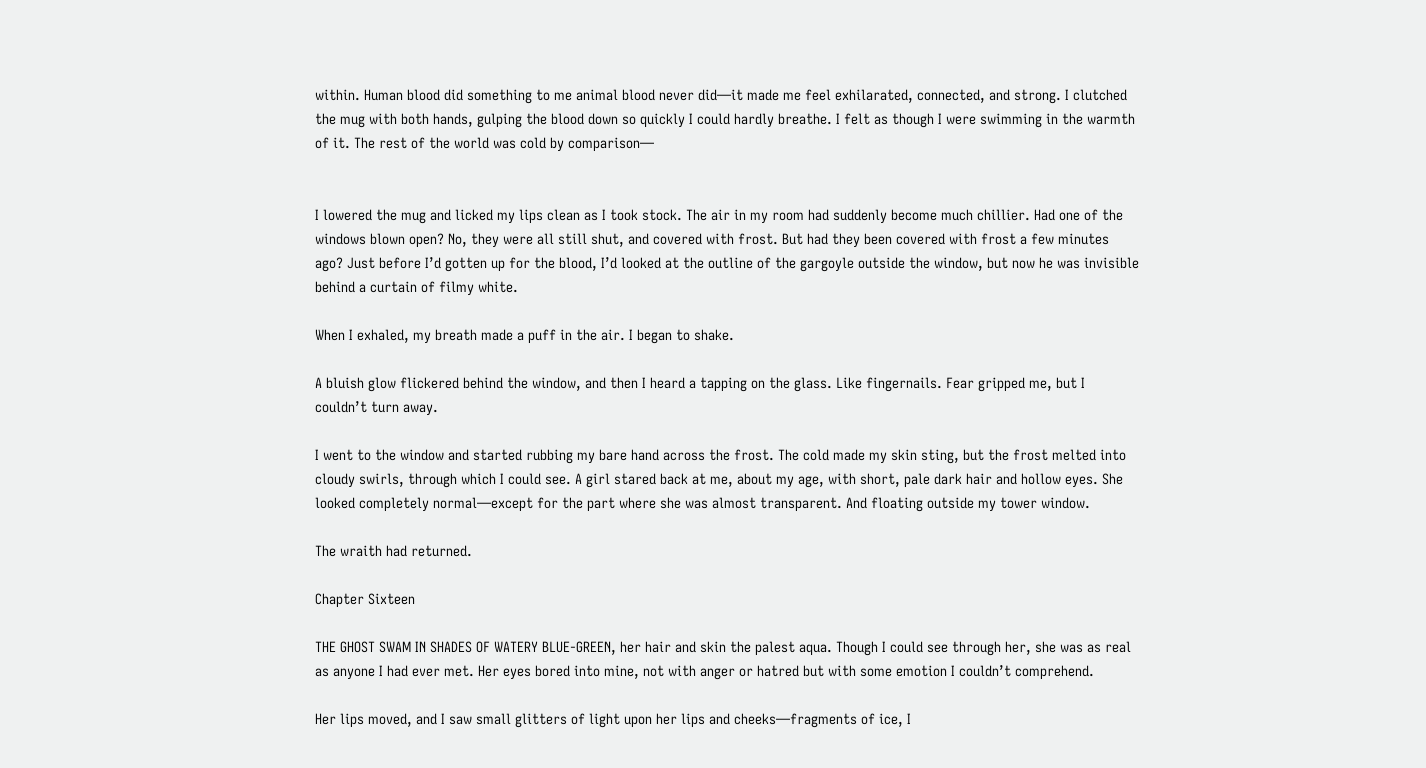within. Human blood did something to me animal blood never did—it made me feel exhilarated, connected, and strong. I clutched the mug with both hands, gulping the blood down so quickly I could hardly breathe. I felt as though I were swimming in the warmth of it. The rest of the world was cold by comparison—


I lowered the mug and licked my lips clean as I took stock. The air in my room had suddenly become much chillier. Had one of the windows blown open? No, they were all still shut, and covered with frost. But had they been covered with frost a few minutes ago? Just before I’d gotten up for the blood, I’d looked at the outline of the gargoyle outside the window, but now he was invisible behind a curtain of filmy white.

When I exhaled, my breath made a puff in the air. I began to shake.

A bluish glow flickered behind the window, and then I heard a tapping on the glass. Like fingernails. Fear gripped me, but I couldn’t turn away.

I went to the window and started rubbing my bare hand across the frost. The cold made my skin sting, but the frost melted into cloudy swirls, through which I could see. A girl stared back at me, about my age, with short, pale dark hair and hollow eyes. She looked completely normal—except for the part where she was almost transparent. And floating outside my tower window.

The wraith had returned.

Chapter Sixteen

THE GHOST SWAM IN SHADES OF WATERY BLUE-GREEN, her hair and skin the palest aqua. Though I could see through her, she was as real as anyone I had ever met. Her eyes bored into mine, not with anger or hatred but with some emotion I couldn’t comprehend.

Her lips moved, and I saw small glitters of light upon her lips and cheeks—fragments of ice, I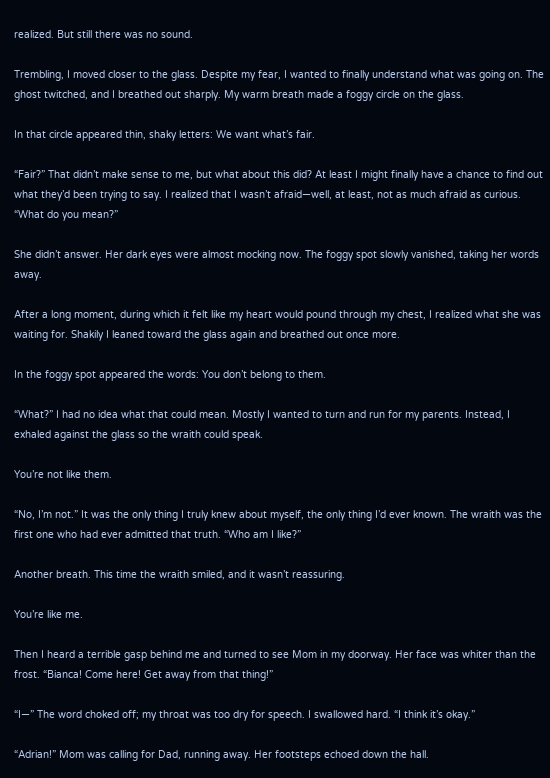realized. But still there was no sound.

Trembling, I moved closer to the glass. Despite my fear, I wanted to finally understand what was going on. The ghost twitched, and I breathed out sharply. My warm breath made a foggy circle on the glass.

In that circle appeared thin, shaky letters: We want what’s fair.

“Fair?” That didn’t make sense to me, but what about this did? At least I might finally have a chance to find out what they’d been trying to say. I realized that I wasn’t afraid—well, at least, not as much afraid as curious. “What do you mean?”

She didn’t answer. Her dark eyes were almost mocking now. The foggy spot slowly vanished, taking her words away.

After a long moment, during which it felt like my heart would pound through my chest, I realized what she was waiting for. Shakily I leaned toward the glass again and breathed out once more.

In the foggy spot appeared the words: You don’t belong to them.

“What?” I had no idea what that could mean. Mostly I wanted to turn and run for my parents. Instead, I exhaled against the glass so the wraith could speak.

You’re not like them.

“No, I’m not.” It was the only thing I truly knew about myself, the only thing I’d ever known. The wraith was the first one who had ever admitted that truth. “Who am I like?”

Another breath. This time the wraith smiled, and it wasn’t reassuring.

You’re like me.

Then I heard a terrible gasp behind me and turned to see Mom in my doorway. Her face was whiter than the frost. “Bianca! Come here! Get away from that thing!”

“I—” The word choked off; my throat was too dry for speech. I swallowed hard. “I think it’s okay.”

“Adrian!” Mom was calling for Dad, running away. Her footsteps echoed down the hall.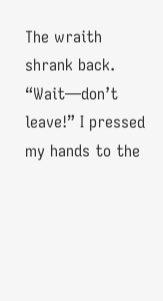The wraith shrank back. “Wait—don’t leave!” I pressed my hands to the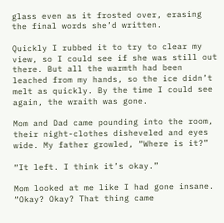glass even as it frosted over, erasing the final words she’d written.

Quickly I rubbed it to try to clear my view, so I could see if she was still out there. But all the warmth had been leached from my hands, so the ice didn’t melt as quickly. By the time I could see again, the wraith was gone.

Mom and Dad came pounding into the room, their night-clothes disheveled and eyes wide. My father growled, “Where is it?”

“It left. I think it’s okay.”

Mom looked at me like I had gone insane. “Okay? Okay? That thing came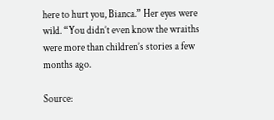here to hurt you, Bianca.” Her eyes were wild. “You didn’t even know the wraiths were more than children’s stories a few months ago.

Source: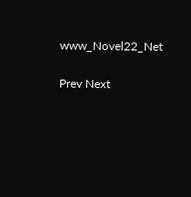www_Novel22_Net

Prev Next